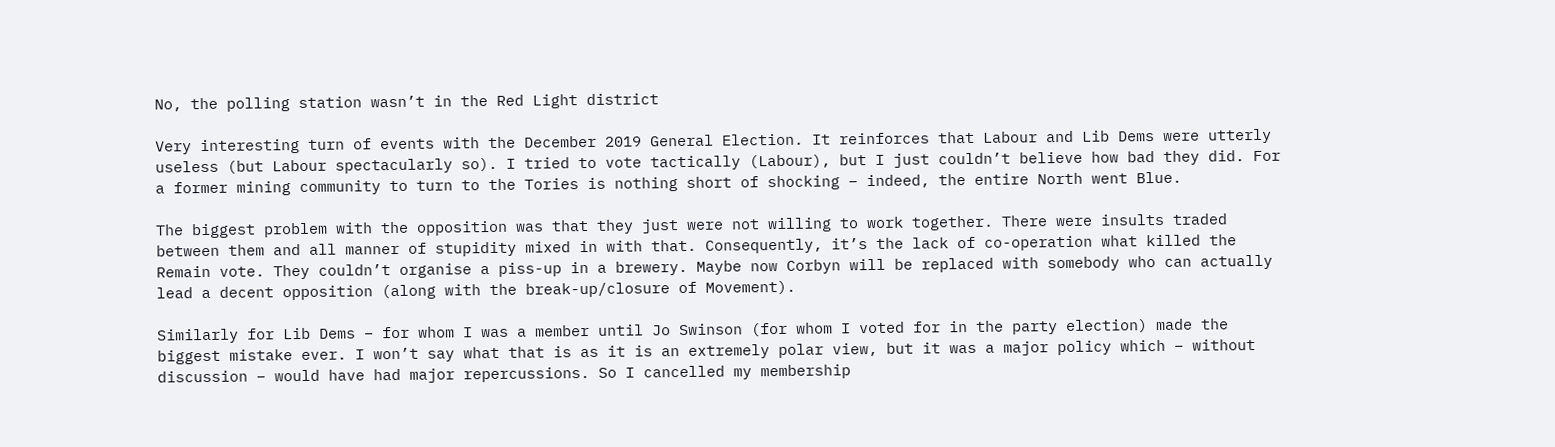No, the polling station wasn’t in the Red Light district

Very interesting turn of events with the December 2019 General Election. It reinforces that Labour and Lib Dems were utterly useless (but Labour spectacularly so). I tried to vote tactically (Labour), but I just couldn’t believe how bad they did. For a former mining community to turn to the Tories is nothing short of shocking – indeed, the entire North went Blue.

The biggest problem with the opposition was that they just were not willing to work together. There were insults traded between them and all manner of stupidity mixed in with that. Consequently, it’s the lack of co-operation what killed the Remain vote. They couldn’t organise a piss-up in a brewery. Maybe now Corbyn will be replaced with somebody who can actually lead a decent opposition (along with the break-up/closure of Movement).

Similarly for Lib Dems – for whom I was a member until Jo Swinson (for whom I voted for in the party election) made the biggest mistake ever. I won’t say what that is as it is an extremely polar view, but it was a major policy which – without discussion – would have had major repercussions. So I cancelled my membership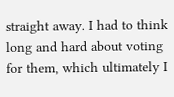straight away. I had to think long and hard about voting for them, which ultimately I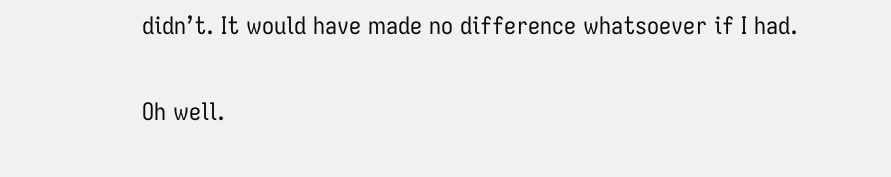didn’t. It would have made no difference whatsoever if I had.

Oh well.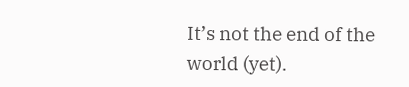It’s not the end of the world (yet).